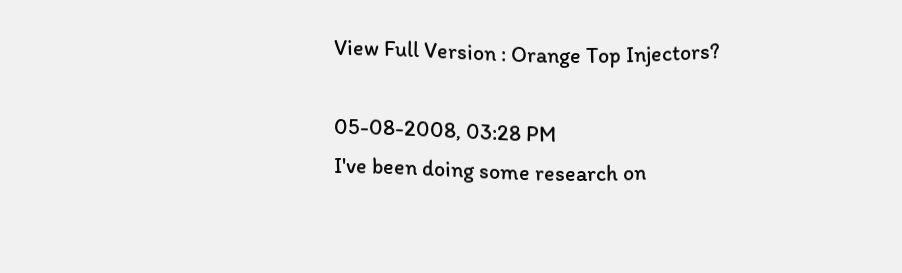View Full Version : Orange Top Injectors?

05-08-2008, 03:28 PM
I've been doing some research on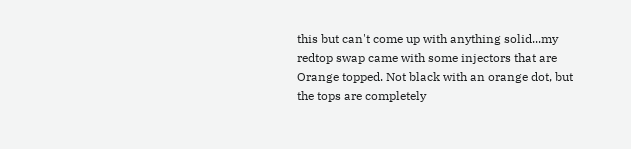this but can't come up with anything solid...my redtop swap came with some injectors that are Orange topped. Not black with an orange dot, but the tops are completely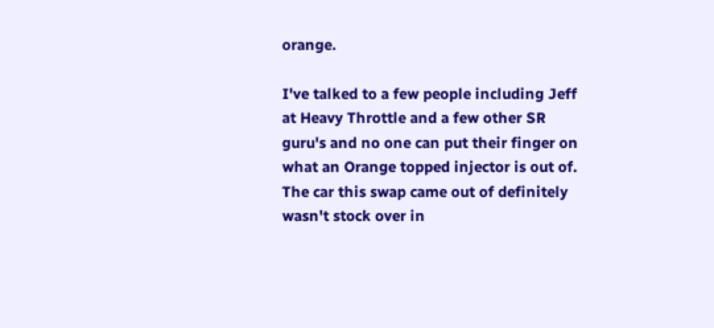orange.

I've talked to a few people including Jeff at Heavy Throttle and a few other SR guru's and no one can put their finger on what an Orange topped injector is out of. The car this swap came out of definitely wasn't stock over in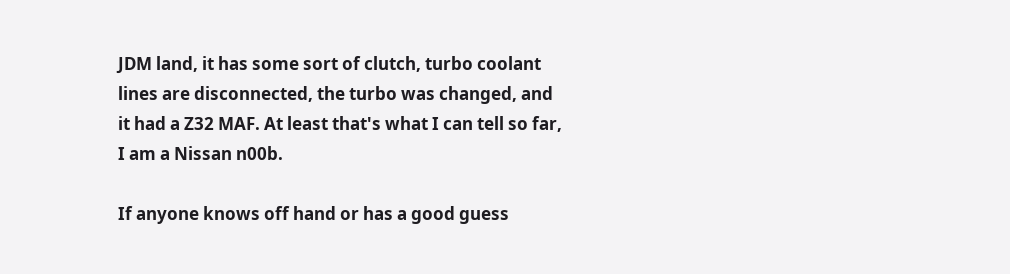JDM land, it has some sort of clutch, turbo coolant lines are disconnected, the turbo was changed, and it had a Z32 MAF. At least that's what I can tell so far, I am a Nissan n00b.

If anyone knows off hand or has a good guess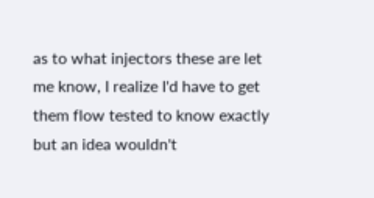as to what injectors these are let me know, I realize I'd have to get them flow tested to know exactly but an idea wouldn't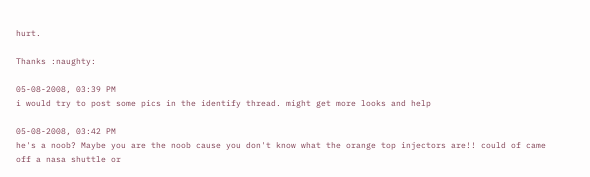hurt.

Thanks :naughty:

05-08-2008, 03:39 PM
i would try to post some pics in the identify thread. might get more looks and help

05-08-2008, 03:42 PM
he's a noob? Maybe you are the noob cause you don't know what the orange top injectors are!! could of came off a nasa shuttle or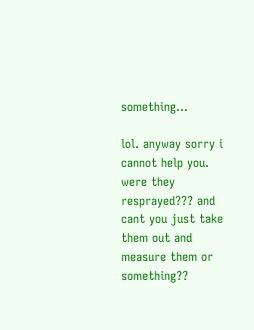something...

lol. anyway sorry i cannot help you. were they resprayed??? and cant you just take them out and measure them or something??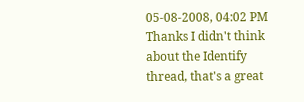05-08-2008, 04:02 PM
Thanks I didn't think about the Identify thread, that's a great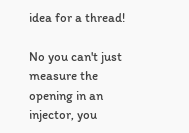idea for a thread!

No you can't just measure the opening in an injector, you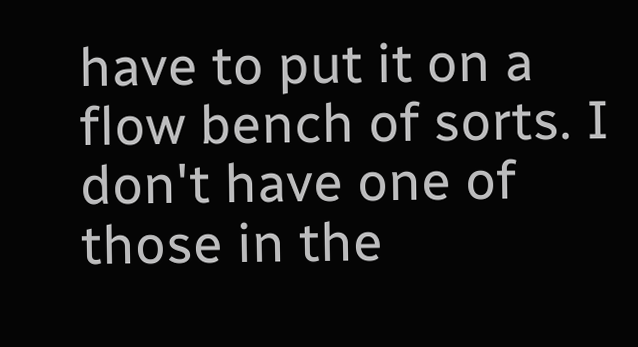have to put it on a flow bench of sorts. I don't have one of those in the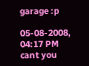garage :p

05-08-2008, 04:17 PM
cant you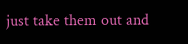just take them out and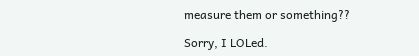measure them or something??

Sorry, I LOLed.